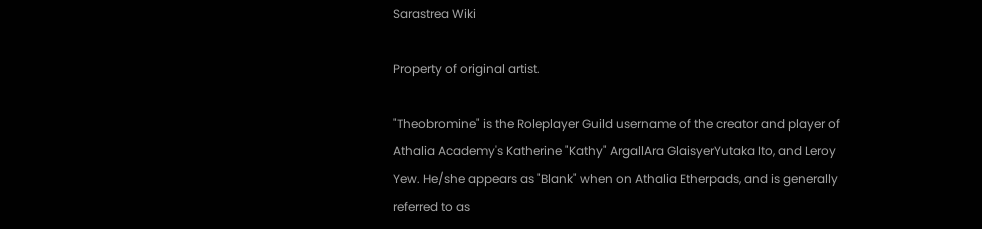Sarastrea Wiki

Property of original artist.

"Theobromine" is the Roleplayer Guild username of the creator and player of Athalia Academy's Katherine "Kathy" ArgallAra GlaisyerYutaka Ito, and Leroy Yew. He/she appears as "Blank" when on Athalia Etherpads, and is generally referred to as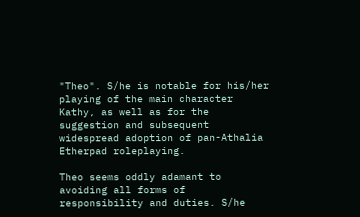"Theo". S/he is notable for his/her playing of the main character Kathy, as well as for the suggestion and subsequent widespread adoption of pan-Athalia Etherpad roleplaying.

Theo seems oddly adamant to avoiding all forms of responsibility and duties. S/he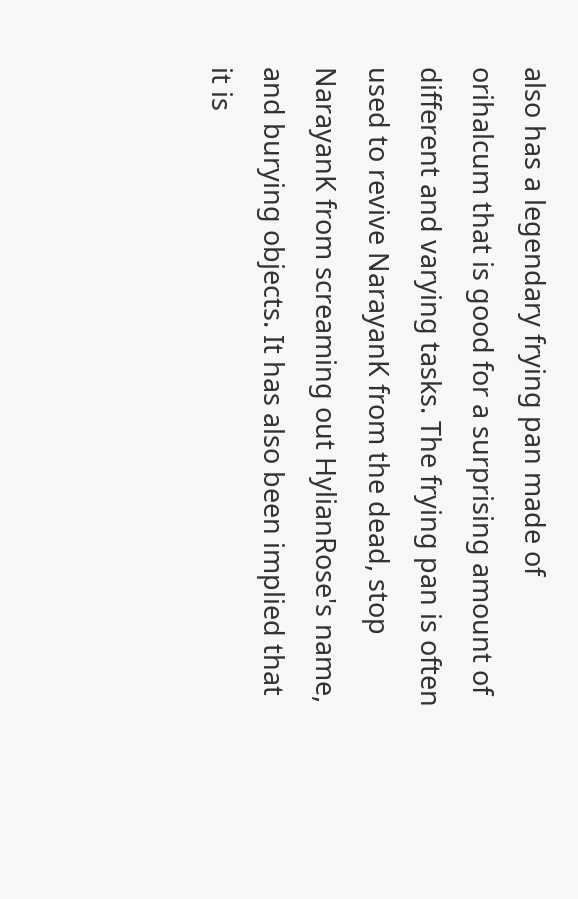also has a legendary frying pan made of orihalcum that is good for a surprising amount of different and varying tasks. The frying pan is often used to revive NarayanK from the dead, stop NarayanK from screaming out HylianRose's name, and burying objects. It has also been implied that it is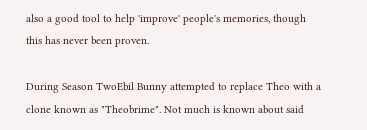also a good tool to help 'improve' people's memories, though this has never been proven.

During Season TwoEbil Bunny attempted to replace Theo with a clone known as "Theobrime". Not much is known about said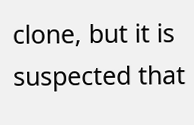clone, but it is suspected that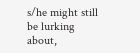s/he might still be lurking about,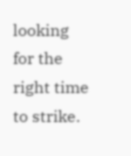looking for the right time to strike.